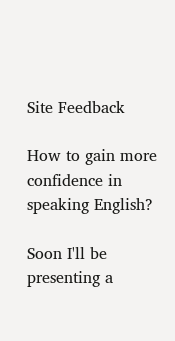Site Feedback

How to gain more confidence in speaking English?

Soon I'll be presenting a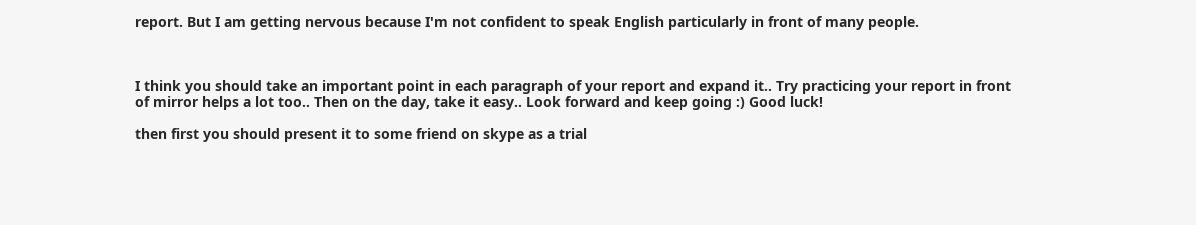report. But I am getting nervous because I'm not confident to speak English particularly in front of many people.



I think you should take an important point in each paragraph of your report and expand it.. Try practicing your report in front of mirror helps a lot too.. Then on the day, take it easy.. Look forward and keep going :) Good luck!

then first you should present it to some friend on skype as a trial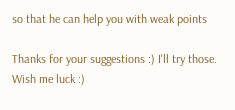so that he can help you with weak points

Thanks for your suggestions :) I'll try those. Wish me luck :)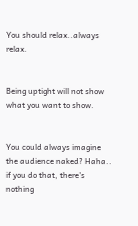You should relax..always relax.


Being uptight will not show what you want to show.


You could always imagine the audience naked? Haha.. if you do that, there's nothing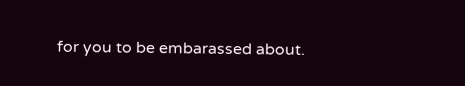for you to be embarassed about.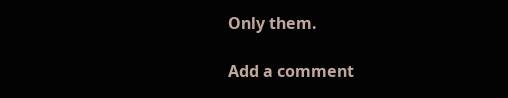Only them.

Add a comment